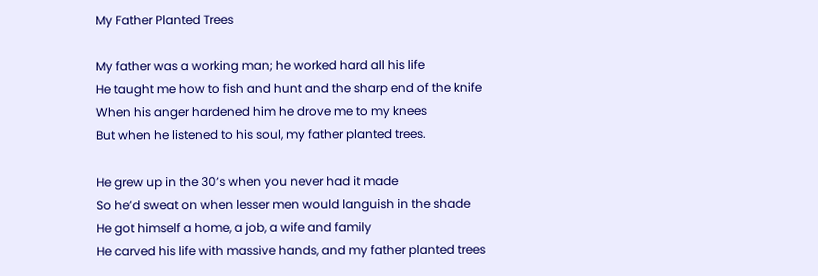My Father Planted Trees

My father was a working man; he worked hard all his life
He taught me how to fish and hunt and the sharp end of the knife
When his anger hardened him he drove me to my knees
But when he listened to his soul, my father planted trees.

He grew up in the 30’s when you never had it made
So he’d sweat on when lesser men would languish in the shade
He got himself a home, a job, a wife and family
He carved his life with massive hands, and my father planted trees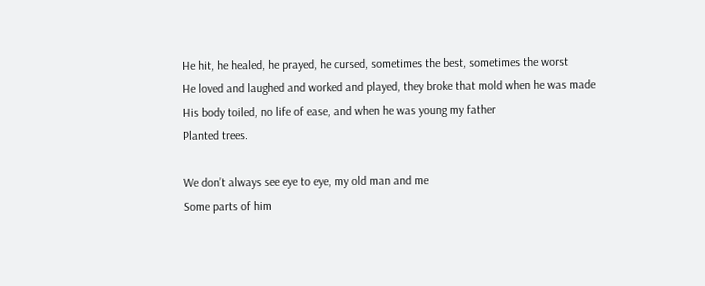He hit, he healed, he prayed, he cursed, sometimes the best, sometimes the worst
He loved and laughed and worked and played, they broke that mold when he was made
His body toiled, no life of ease, and when he was young my father
Planted trees.

We don’t always see eye to eye, my old man and me
Some parts of him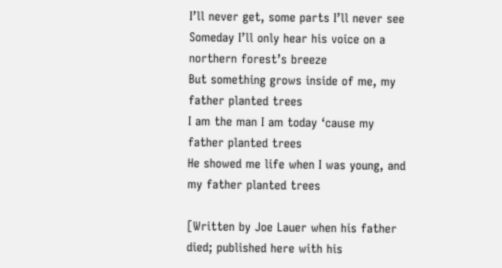I’ll never get, some parts I’ll never see
Someday I’ll only hear his voice on a northern forest’s breeze
But something grows inside of me, my father planted trees
I am the man I am today ‘cause my father planted trees
He showed me life when I was young, and my father planted trees

[Written by Joe Lauer when his father died; published here with his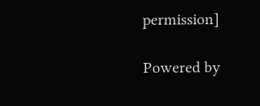permission]

Powered by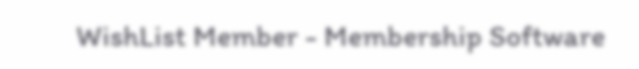WishList Member - Membership Software